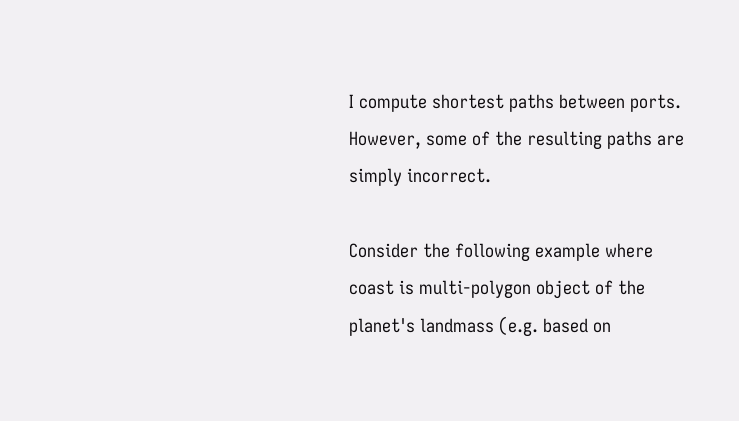I compute shortest paths between ports. However, some of the resulting paths are simply incorrect.

Consider the following example where coast is multi-polygon object of the planet's landmass (e.g. based on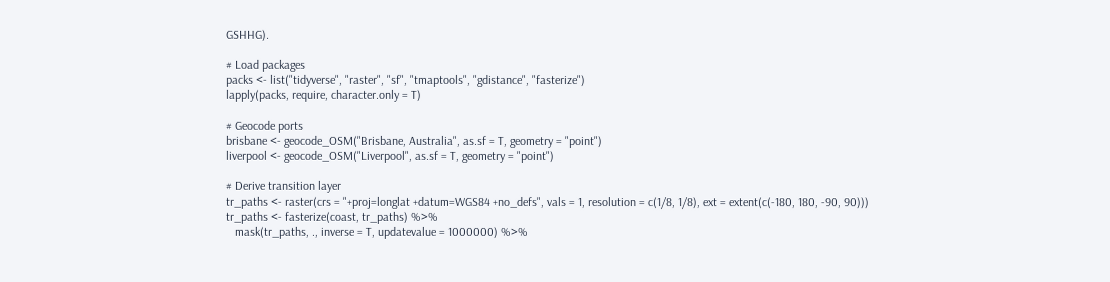GSHHG).

# Load packages
packs <- list("tidyverse", "raster", "sf", "tmaptools", "gdistance", "fasterize")
lapply(packs, require, character.only = T)

# Geocode ports
brisbane <- geocode_OSM("Brisbane, Australia", as.sf = T, geometry = "point")
liverpool <- geocode_OSM("Liverpool", as.sf = T, geometry = "point")

# Derive transition layer
tr_paths <- raster(crs = "+proj=longlat +datum=WGS84 +no_defs", vals = 1, resolution = c(1/8, 1/8), ext = extent(c(-180, 180, -90, 90)))
tr_paths <- fasterize(coast, tr_paths) %>%
   mask(tr_paths, ., inverse = T, updatevalue = 1000000) %>%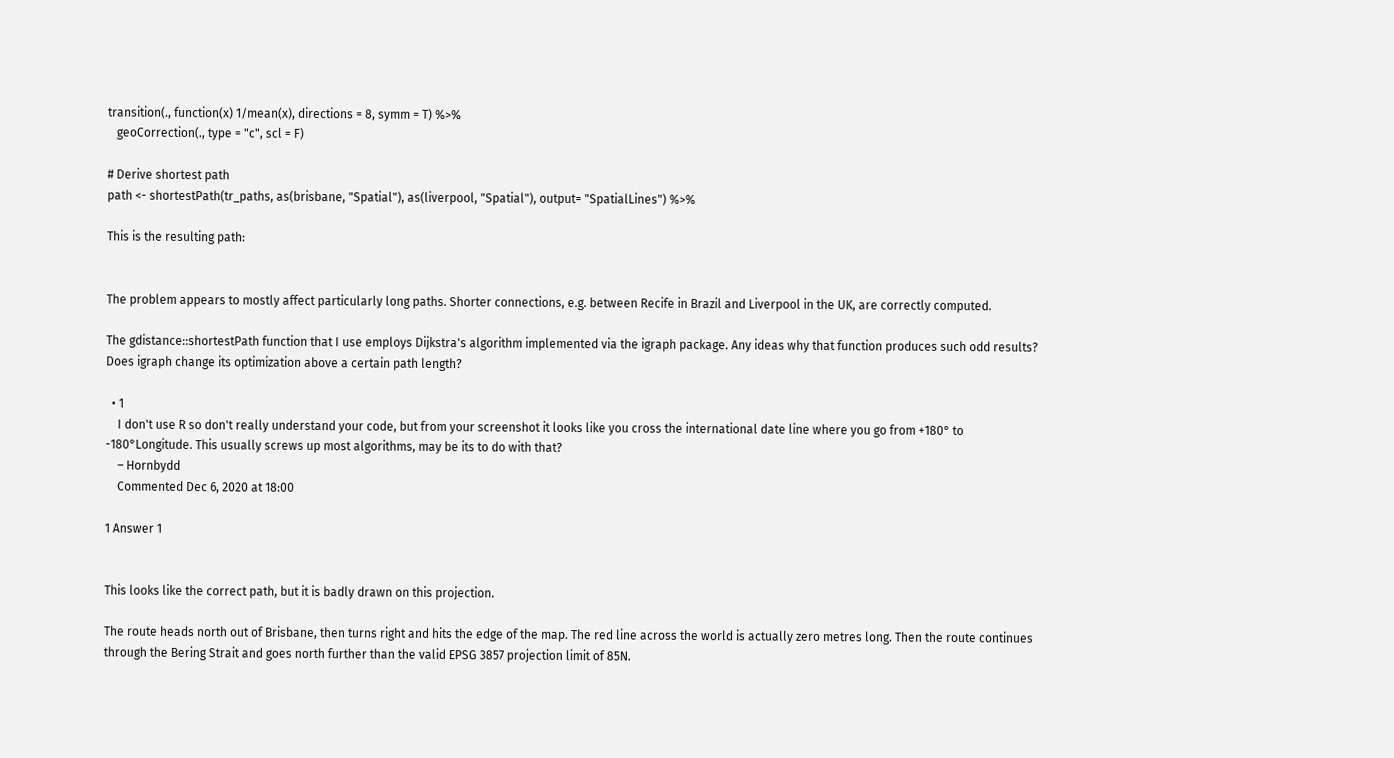transition(., function(x) 1/mean(x), directions = 8, symm = T) %>%
   geoCorrection(., type = "c", scl = F)

# Derive shortest path
path <- shortestPath(tr_paths, as(brisbane, "Spatial"), as(liverpool, "Spatial"), output= "SpatialLines") %>%

This is the resulting path:


The problem appears to mostly affect particularly long paths. Shorter connections, e.g. between Recife in Brazil and Liverpool in the UK, are correctly computed.

The gdistance::shortestPath function that I use employs Dijkstra's algorithm implemented via the igraph package. Any ideas why that function produces such odd results? Does igraph change its optimization above a certain path length?

  • 1
    I don't use R so don't really understand your code, but from your screenshot it looks like you cross the international date line where you go from +180° to -180°Longitude. This usually screws up most algorithms, may be its to do with that?
    – Hornbydd
    Commented Dec 6, 2020 at 18:00

1 Answer 1


This looks like the correct path, but it is badly drawn on this projection.

The route heads north out of Brisbane, then turns right and hits the edge of the map. The red line across the world is actually zero metres long. Then the route continues through the Bering Strait and goes north further than the valid EPSG 3857 projection limit of 85N.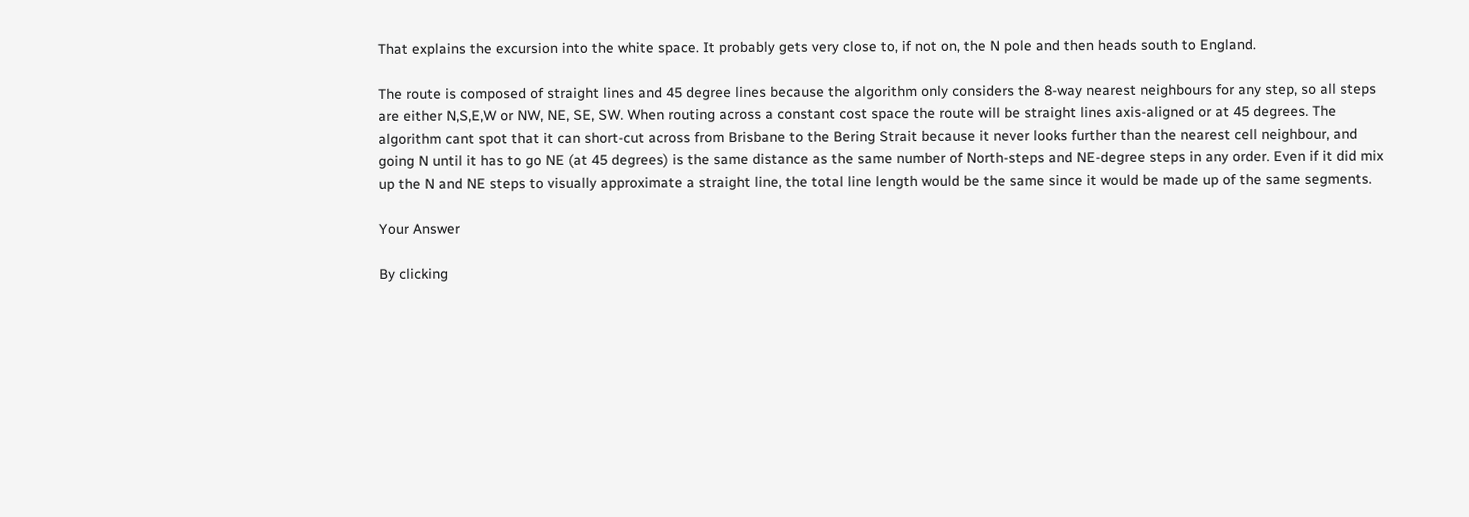That explains the excursion into the white space. It probably gets very close to, if not on, the N pole and then heads south to England.

The route is composed of straight lines and 45 degree lines because the algorithm only considers the 8-way nearest neighbours for any step, so all steps are either N,S,E,W or NW, NE, SE, SW. When routing across a constant cost space the route will be straight lines axis-aligned or at 45 degrees. The algorithm cant spot that it can short-cut across from Brisbane to the Bering Strait because it never looks further than the nearest cell neighbour, and going N until it has to go NE (at 45 degrees) is the same distance as the same number of North-steps and NE-degree steps in any order. Even if it did mix up the N and NE steps to visually approximate a straight line, the total line length would be the same since it would be made up of the same segments.

Your Answer

By clicking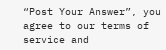“Post Your Answer”, you agree to our terms of service and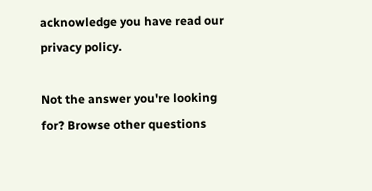acknowledge you have read our privacy policy.

Not the answer you're looking for? Browse other questions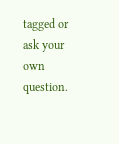tagged or ask your own question.